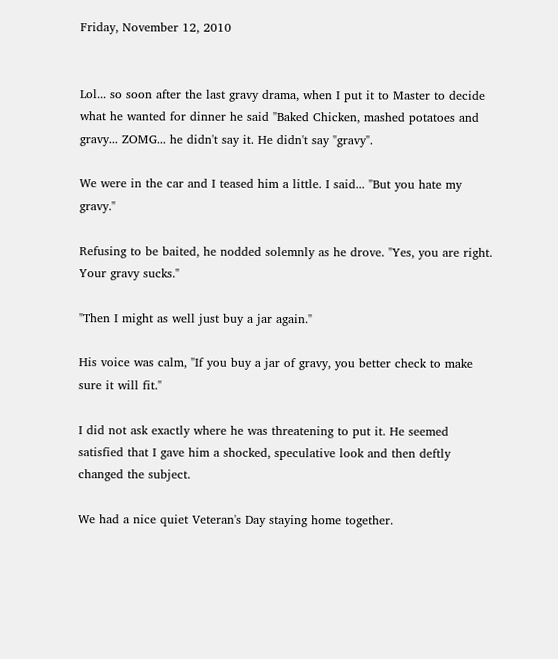Friday, November 12, 2010


Lol... so soon after the last gravy drama, when I put it to Master to decide what he wanted for dinner he said "Baked Chicken, mashed potatoes and gravy... ZOMG... he didn't say it. He didn't say "gravy".

We were in the car and I teased him a little. I said... "But you hate my gravy."

Refusing to be baited, he nodded solemnly as he drove. "Yes, you are right. Your gravy sucks."

"Then I might as well just buy a jar again."

His voice was calm, "If you buy a jar of gravy, you better check to make sure it will fit."

I did not ask exactly where he was threatening to put it. He seemed satisfied that I gave him a shocked, speculative look and then deftly changed the subject.

We had a nice quiet Veteran's Day staying home together.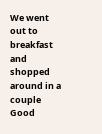We went out to breakfast and shopped around in a couple Good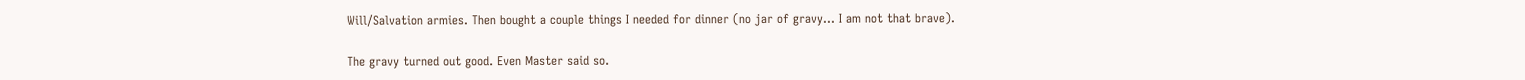Will/Salvation armies. Then bought a couple things I needed for dinner (no jar of gravy... I am not that brave).

The gravy turned out good. Even Master said so.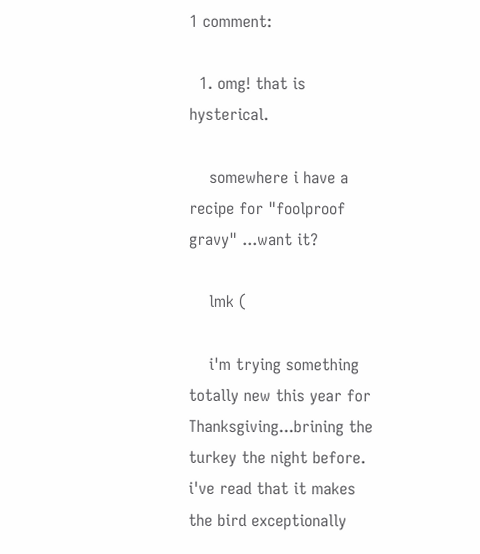1 comment:

  1. omg! that is hysterical.

    somewhere i have a recipe for "foolproof gravy" ...want it?

    lmk (

    i'm trying something totally new this year for Thanksgiving...brining the turkey the night before. i've read that it makes the bird exceptionally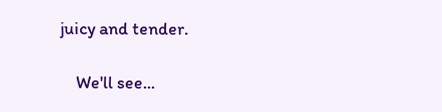juicy and tender.

    We'll see...